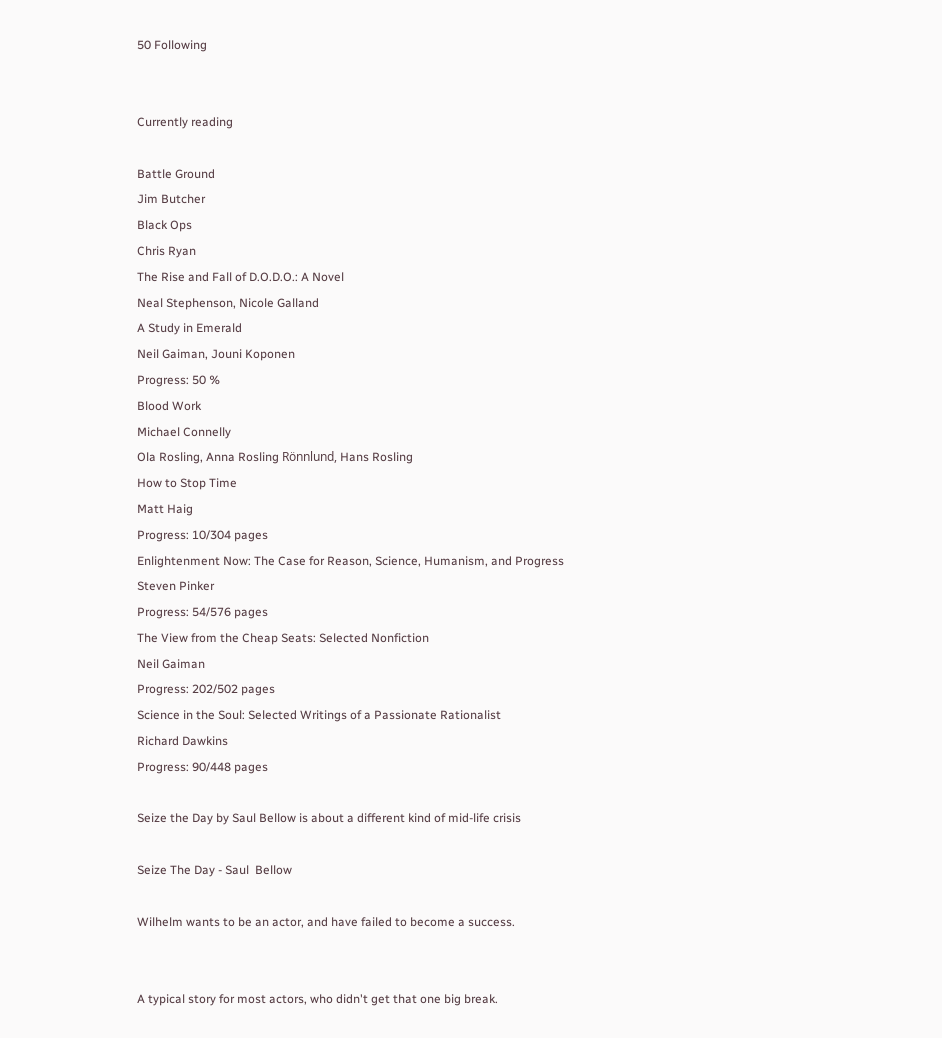50 Following


Currently reading

Battle Ground
Jim Butcher
Black Ops
Chris Ryan
The Rise and Fall of D.O.D.O.: A Novel
Neal Stephenson, Nicole Galland
A Study in Emerald
Neil Gaiman, Jouni Koponen
Progress: 50 %
Blood Work
Michael Connelly
Ola Rosling, Anna Rosling Rönnlund, Hans Rosling
How to Stop Time
Matt Haig
Progress: 10/304 pages
Enlightenment Now: The Case for Reason, Science, Humanism, and Progress
Steven Pinker
Progress: 54/576 pages
The View from the Cheap Seats: Selected Nonfiction
Neil Gaiman
Progress: 202/502 pages
Science in the Soul: Selected Writings of a Passionate Rationalist
Richard Dawkins
Progress: 90/448 pages

Seize the Day by Saul Bellow is about a different kind of mid-life crisis

Seize The Day - Saul  Bellow

Wilhelm wants to be an actor, and have failed to become a success.


A typical story for most actors, who didn't get that one big break.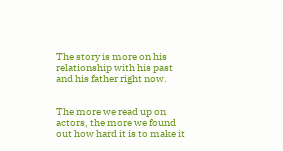The story is more on his relationship with his past and his father right now.


The more we read up on actors, the more we found out how hard it is to make it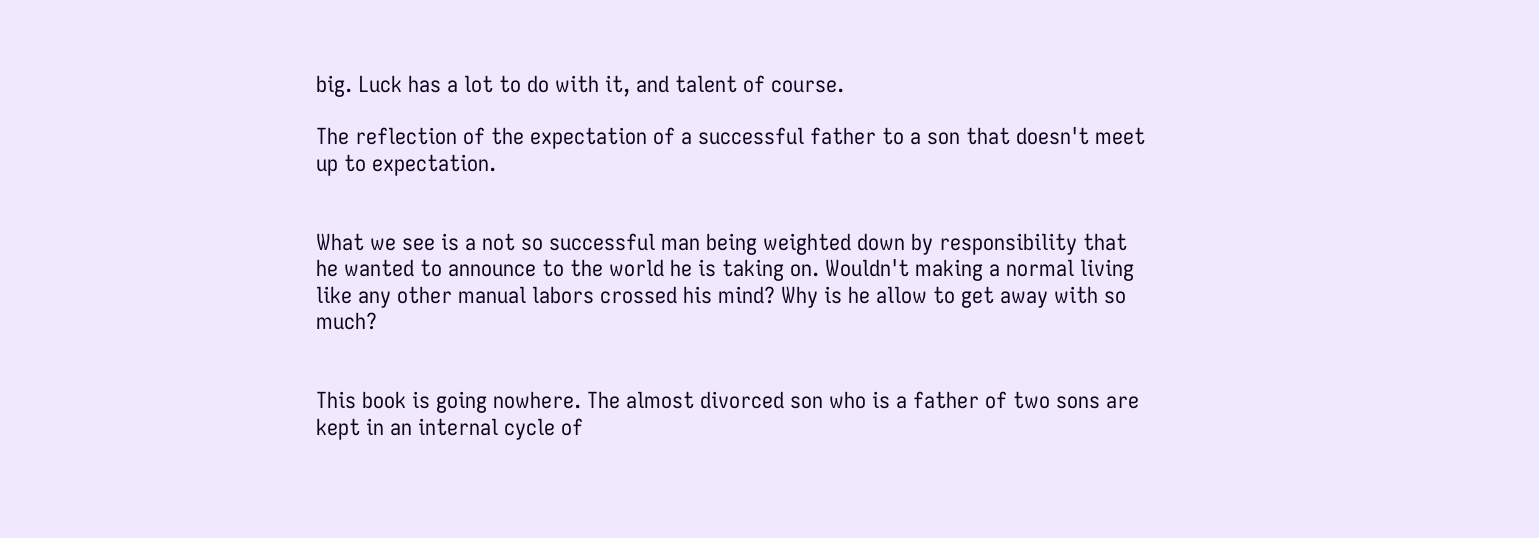big. Luck has a lot to do with it, and talent of course.

The reflection of the expectation of a successful father to a son that doesn't meet up to expectation.


What we see is a not so successful man being weighted down by responsibility that he wanted to announce to the world he is taking on. Wouldn't making a normal living like any other manual labors crossed his mind? Why is he allow to get away with so much?


This book is going nowhere. The almost divorced son who is a father of two sons are kept in an internal cycle of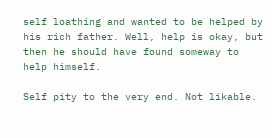self loathing and wanted to be helped by his rich father. Well, help is okay, but then he should have found someway to help himself.

Self pity to the very end. Not likable.